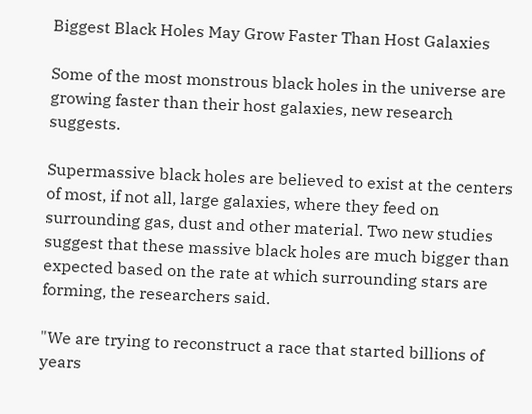Biggest Black Holes May Grow Faster Than Host Galaxies

Some of the most monstrous black holes in the universe are growing faster than their host galaxies, new research suggests.

Supermassive black holes are believed to exist at the centers of most, if not all, large galaxies, where they feed on surrounding gas, dust and other material. Two new studies suggest that these massive black holes are much bigger than expected based on the rate at which surrounding stars are forming, the researchers said.

"We are trying to reconstruct a race that started billions of years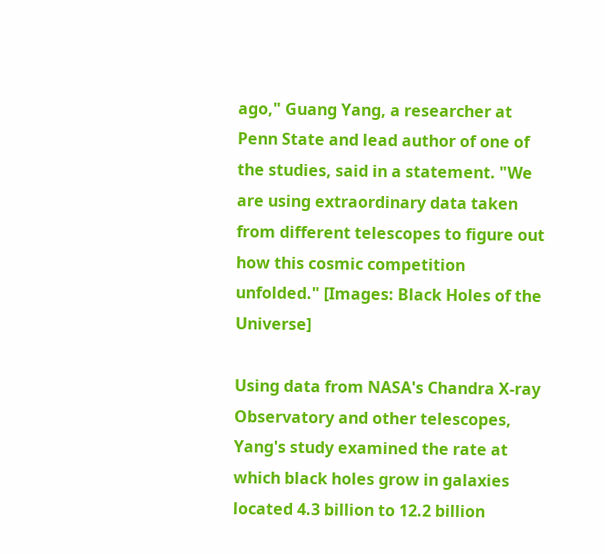ago," Guang Yang, a researcher at Penn State and lead author of one of the studies, said in a statement. "We are using extraordinary data taken from different telescopes to figure out how this cosmic competition unfolded." [Images: Black Holes of the Universe]

Using data from NASA's Chandra X-ray Observatory and other telescopes, Yang's study examined the rate at which black holes grow in galaxies located 4.3 billion to 12.2 billion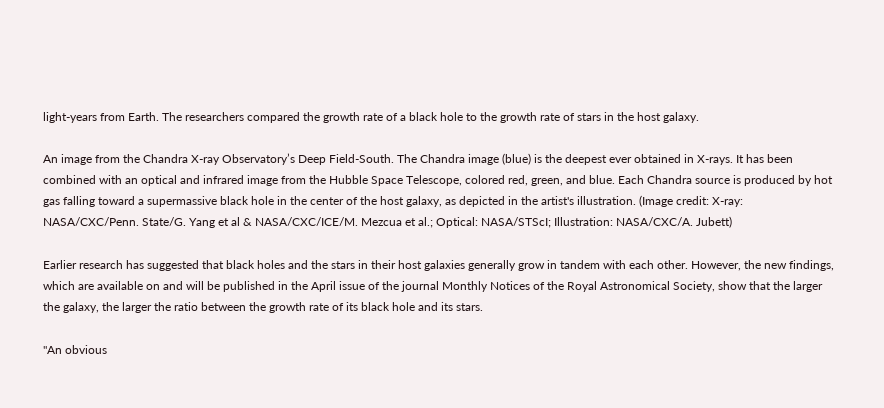light-years from Earth. The researchers compared the growth rate of a black hole to the growth rate of stars in the host galaxy.

An image from the Chandra X-ray Observatory’s Deep Field-South. The Chandra image (blue) is the deepest ever obtained in X-rays. It has been combined with an optical and infrared image from the Hubble Space Telescope, colored red, green, and blue. Each Chandra source is produced by hot gas falling toward a supermassive black hole in the center of the host galaxy, as depicted in the artist's illustration. (Image credit: X-ray: NASA/CXC/Penn. State/G. Yang et al & NASA/CXC/ICE/M. Mezcua et al.; Optical: NASA/STScI; Illustration: NASA/CXC/A. Jubett)

Earlier research has suggested that black holes and the stars in their host galaxies generally grow in tandem with each other. However, the new findings, which are available on and will be published in the April issue of the journal Monthly Notices of the Royal Astronomical Society, show that the larger the galaxy, the larger the ratio between the growth rate of its black hole and its stars.

"An obvious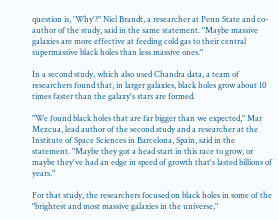question is, 'Why'?" Niel Brandt, a researcher at Penn State and co-author of the study, said in the same statement. "Maybe massive galaxies are more effective at feeding cold gas to their central supermassive black holes than less massive ones."

In a second study, which also used Chandra data, a team of researchers found that, in larger galaxies, black holes grow about 10 times faster than the galaxy's stars are formed.

"We found black holes that are far bigger than we expected," Mar Mezcua, lead author of the second study and a researcher at the Institute of Space Sciences in Barcelona, Spain, said in the statement. "Maybe they got a head start in this race to grow, or maybe they've had an edge in speed of growth that's lasted billions of years."

For that study, the researchers focused on black holes in some of the "brightest and most massive galaxies in the universe,"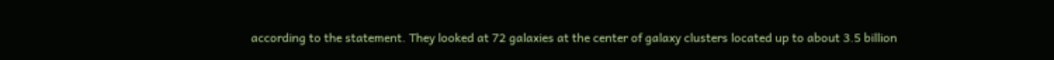according to the statement. They looked at 72 galaxies at the center of galaxy clusters located up to about 3.5 billion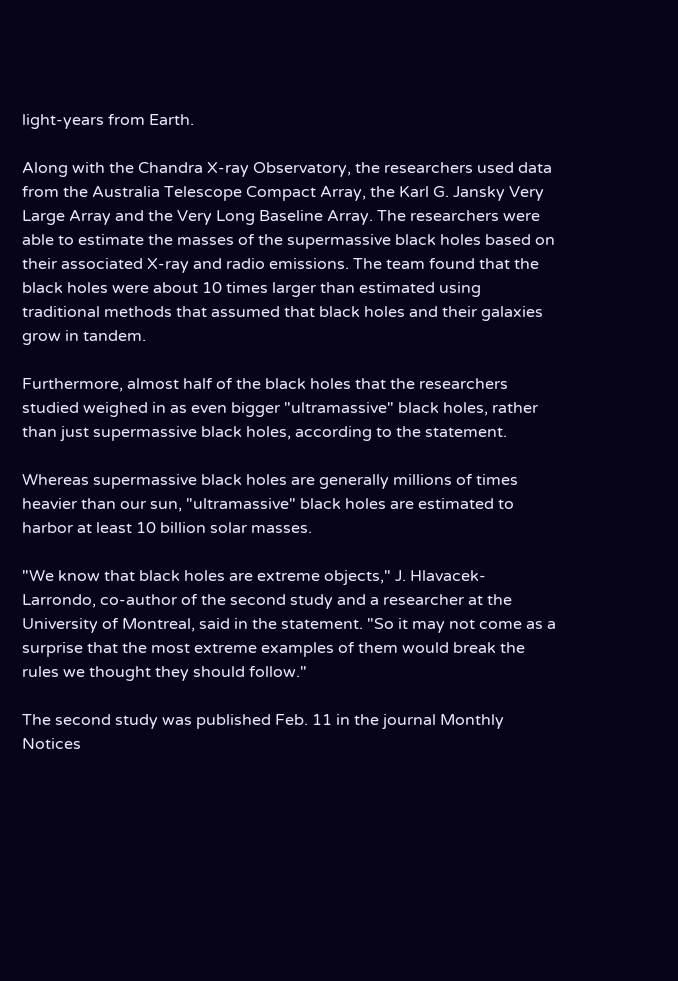light-years from Earth.

Along with the Chandra X-ray Observatory, the researchers used data from the Australia Telescope Compact Array, the Karl G. Jansky Very Large Array and the Very Long Baseline Array. The researchers were able to estimate the masses of the supermassive black holes based on their associated X-ray and radio emissions. The team found that the black holes were about 10 times larger than estimated using traditional methods that assumed that black holes and their galaxies grow in tandem.

Furthermore, almost half of the black holes that the researchers studied weighed in as even bigger "ultramassive" black holes, rather than just supermassive black holes, according to the statement.

Whereas supermassive black holes are generally millions of times heavier than our sun, "ultramassive" black holes are estimated to harbor at least 10 billion solar masses.

"We know that black holes are extreme objects," J. Hlavacek-Larrondo, co-author of the second study and a researcher at the University of Montreal, said in the statement. "So it may not come as a surprise that the most extreme examples of them would break the rules we thought they should follow."

The second study was published Feb. 11 in the journal Monthly Notices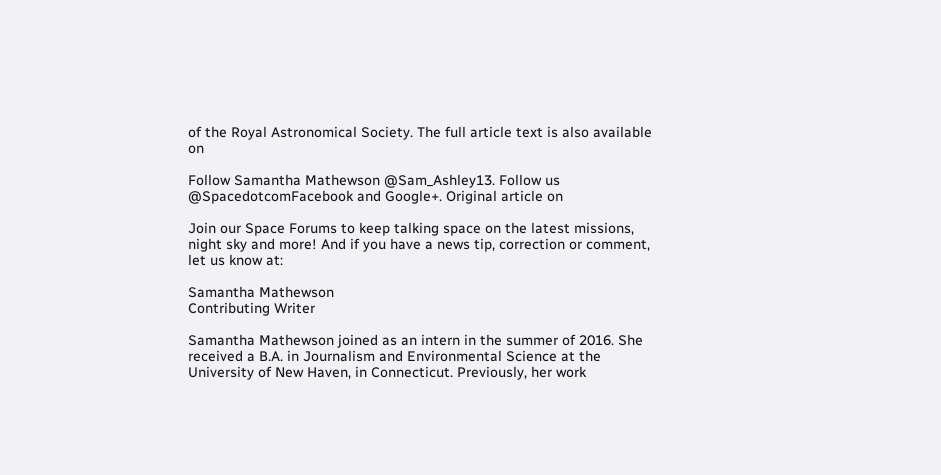of the Royal Astronomical Society. The full article text is also available on

Follow Samantha Mathewson @Sam_Ashley13. Follow us @SpacedotcomFacebook and Google+. Original article on

Join our Space Forums to keep talking space on the latest missions, night sky and more! And if you have a news tip, correction or comment, let us know at:

Samantha Mathewson
Contributing Writer

Samantha Mathewson joined as an intern in the summer of 2016. She received a B.A. in Journalism and Environmental Science at the University of New Haven, in Connecticut. Previously, her work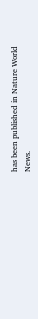has been published in Nature World News.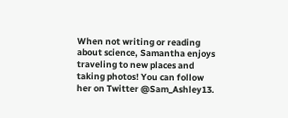When not writing or reading about science, Samantha enjoys traveling to new places and taking photos! You can follow her on Twitter @Sam_Ashley13.